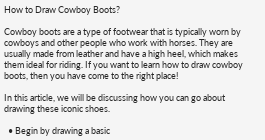How to Draw Cowboy Boots?

Cowboy boots are a type of footwear that is typically worn by cowboys and other people who work with horses. They are usually made from leather and have a high heel, which makes them ideal for riding. If you want to learn how to draw cowboy boots, then you have come to the right place!

In this article, we will be discussing how you can go about drawing these iconic shoes.

  • Begin by drawing a basic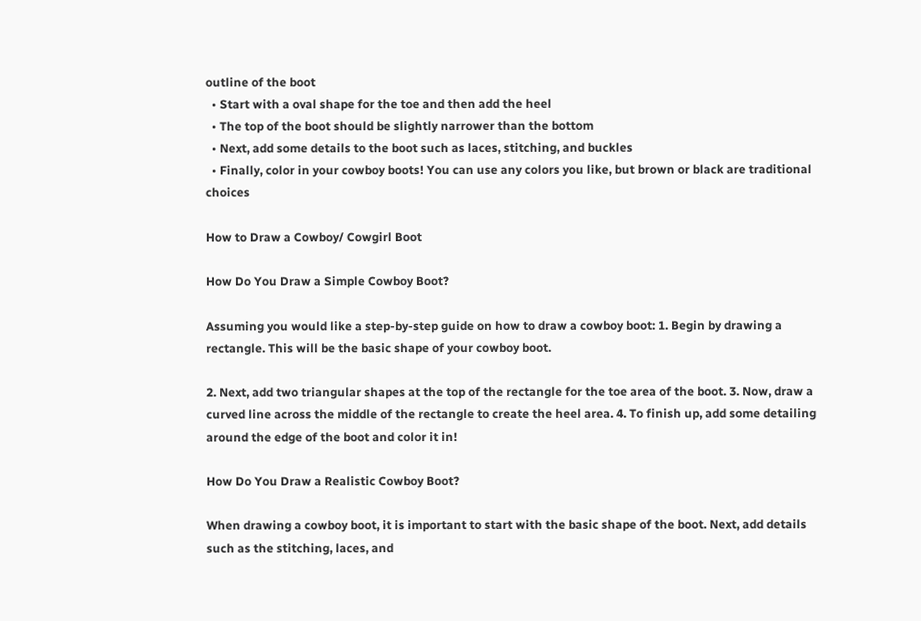outline of the boot
  • Start with a oval shape for the toe and then add the heel
  • The top of the boot should be slightly narrower than the bottom
  • Next, add some details to the boot such as laces, stitching, and buckles
  • Finally, color in your cowboy boots! You can use any colors you like, but brown or black are traditional choices

How to Draw a Cowboy/ Cowgirl Boot

How Do You Draw a Simple Cowboy Boot?

Assuming you would like a step-by-step guide on how to draw a cowboy boot: 1. Begin by drawing a rectangle. This will be the basic shape of your cowboy boot.

2. Next, add two triangular shapes at the top of the rectangle for the toe area of the boot. 3. Now, draw a curved line across the middle of the rectangle to create the heel area. 4. To finish up, add some detailing around the edge of the boot and color it in!

How Do You Draw a Realistic Cowboy Boot?

When drawing a cowboy boot, it is important to start with the basic shape of the boot. Next, add details such as the stitching, laces, and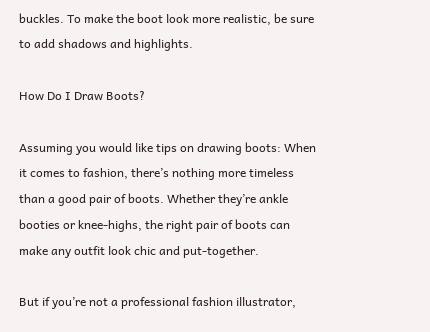buckles. To make the boot look more realistic, be sure to add shadows and highlights.

How Do I Draw Boots?

Assuming you would like tips on drawing boots: When it comes to fashion, there’s nothing more timeless than a good pair of boots. Whether they’re ankle booties or knee-highs, the right pair of boots can make any outfit look chic and put-together.

But if you’re not a professional fashion illustrator,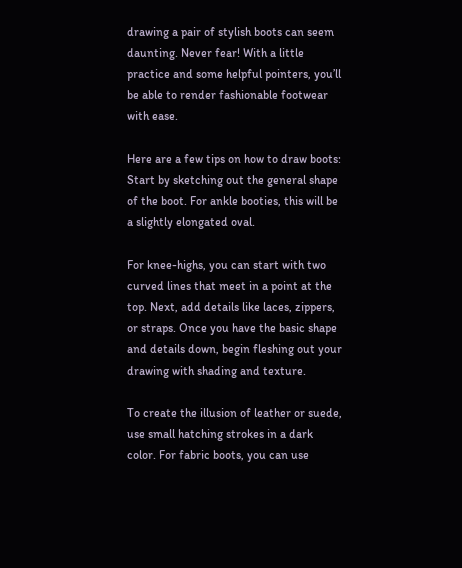drawing a pair of stylish boots can seem daunting. Never fear! With a little practice and some helpful pointers, you’ll be able to render fashionable footwear with ease.

Here are a few tips on how to draw boots: Start by sketching out the general shape of the boot. For ankle booties, this will be a slightly elongated oval.

For knee-highs, you can start with two curved lines that meet in a point at the top. Next, add details like laces, zippers, or straps. Once you have the basic shape and details down, begin fleshing out your drawing with shading and texture.

To create the illusion of leather or suede, use small hatching strokes in a dark color. For fabric boots, you can use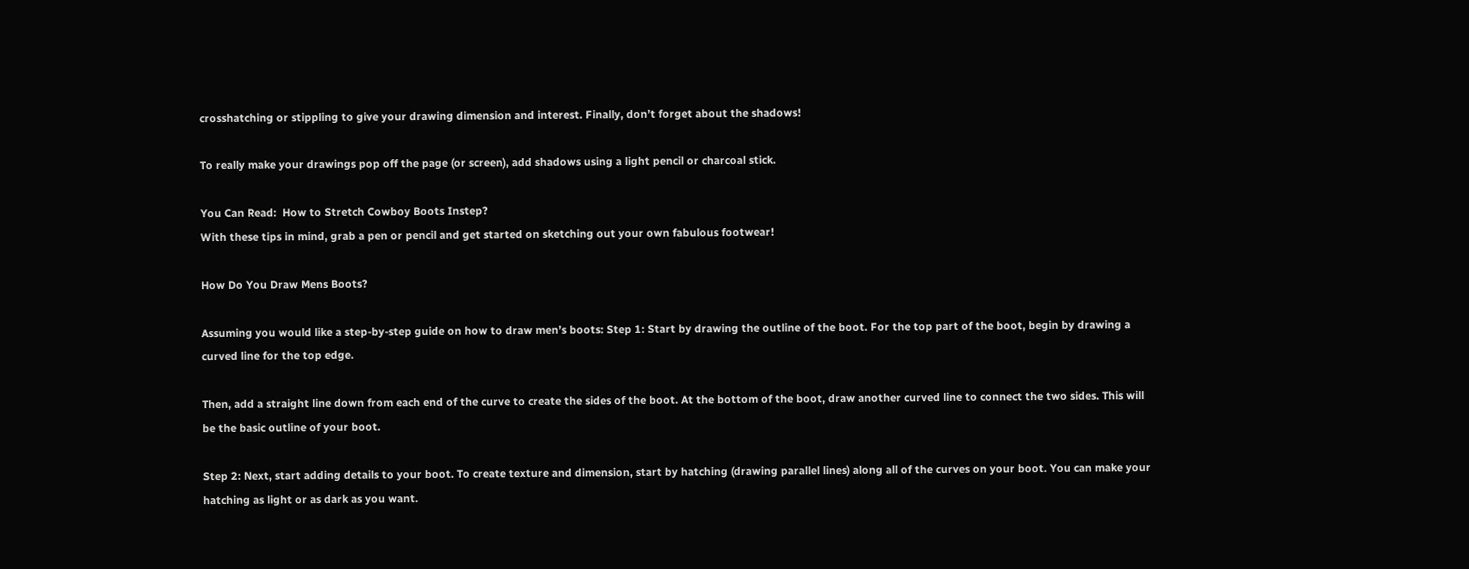crosshatching or stippling to give your drawing dimension and interest. Finally, don’t forget about the shadows!

To really make your drawings pop off the page (or screen), add shadows using a light pencil or charcoal stick.

You Can Read:  How to Stretch Cowboy Boots Instep?
With these tips in mind, grab a pen or pencil and get started on sketching out your own fabulous footwear!

How Do You Draw Mens Boots?

Assuming you would like a step-by-step guide on how to draw men’s boots: Step 1: Start by drawing the outline of the boot. For the top part of the boot, begin by drawing a curved line for the top edge.

Then, add a straight line down from each end of the curve to create the sides of the boot. At the bottom of the boot, draw another curved line to connect the two sides. This will be the basic outline of your boot.

Step 2: Next, start adding details to your boot. To create texture and dimension, start by hatching (drawing parallel lines) along all of the curves on your boot. You can make your hatching as light or as dark as you want.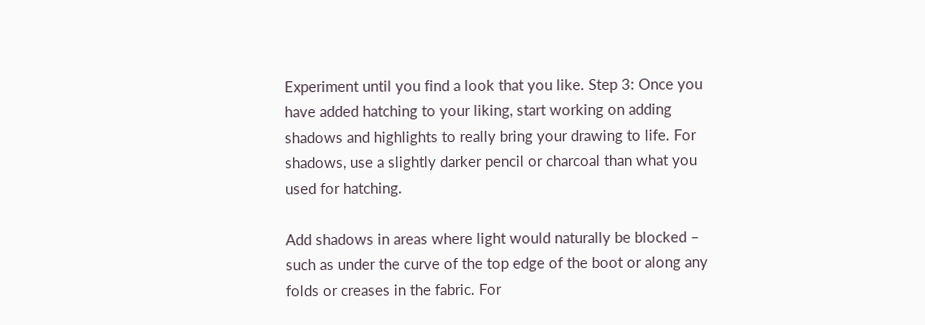Experiment until you find a look that you like. Step 3: Once you have added hatching to your liking, start working on adding shadows and highlights to really bring your drawing to life. For shadows, use a slightly darker pencil or charcoal than what you used for hatching.

Add shadows in areas where light would naturally be blocked – such as under the curve of the top edge of the boot or along any folds or creases in the fabric. For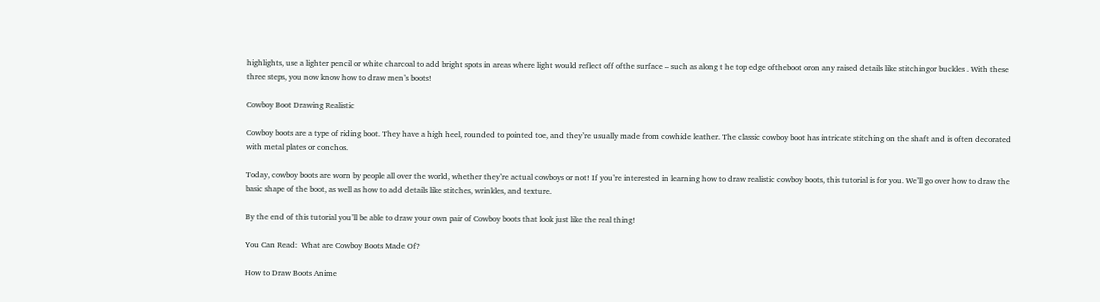highlights, use a lighter pencil or white charcoal to add bright spots in areas where light would reflect off ofthe surface – such as along t he top edge oftheboot oron any raised details like stitchingor buckles . With these three steps, you now know how to draw men’s boots!

Cowboy Boot Drawing Realistic

Cowboy boots are a type of riding boot. They have a high heel, rounded to pointed toe, and they’re usually made from cowhide leather. The classic cowboy boot has intricate stitching on the shaft and is often decorated with metal plates or conchos.

Today, cowboy boots are worn by people all over the world, whether they’re actual cowboys or not! If you’re interested in learning how to draw realistic cowboy boots, this tutorial is for you. We’ll go over how to draw the basic shape of the boot, as well as how to add details like stitches, wrinkles, and texture.

By the end of this tutorial you’ll be able to draw your own pair of Cowboy boots that look just like the real thing!

You Can Read:  What are Cowboy Boots Made Of?

How to Draw Boots Anime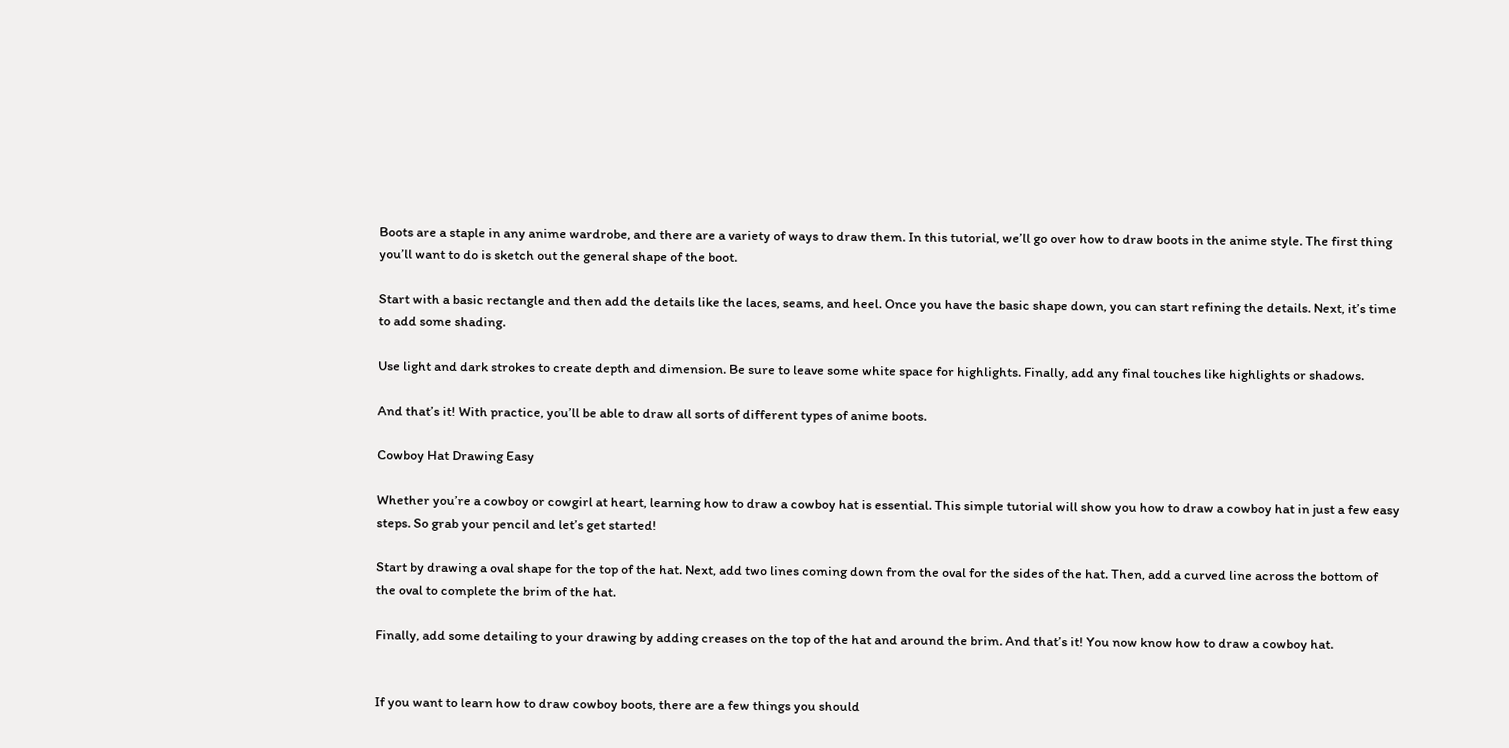Boots are a staple in any anime wardrobe, and there are a variety of ways to draw them. In this tutorial, we’ll go over how to draw boots in the anime style. The first thing you’ll want to do is sketch out the general shape of the boot.

Start with a basic rectangle and then add the details like the laces, seams, and heel. Once you have the basic shape down, you can start refining the details. Next, it’s time to add some shading.

Use light and dark strokes to create depth and dimension. Be sure to leave some white space for highlights. Finally, add any final touches like highlights or shadows.

And that’s it! With practice, you’ll be able to draw all sorts of different types of anime boots.

Cowboy Hat Drawing Easy

Whether you’re a cowboy or cowgirl at heart, learning how to draw a cowboy hat is essential. This simple tutorial will show you how to draw a cowboy hat in just a few easy steps. So grab your pencil and let’s get started!

Start by drawing a oval shape for the top of the hat. Next, add two lines coming down from the oval for the sides of the hat. Then, add a curved line across the bottom of the oval to complete the brim of the hat.

Finally, add some detailing to your drawing by adding creases on the top of the hat and around the brim. And that’s it! You now know how to draw a cowboy hat.


If you want to learn how to draw cowboy boots, there are a few things you should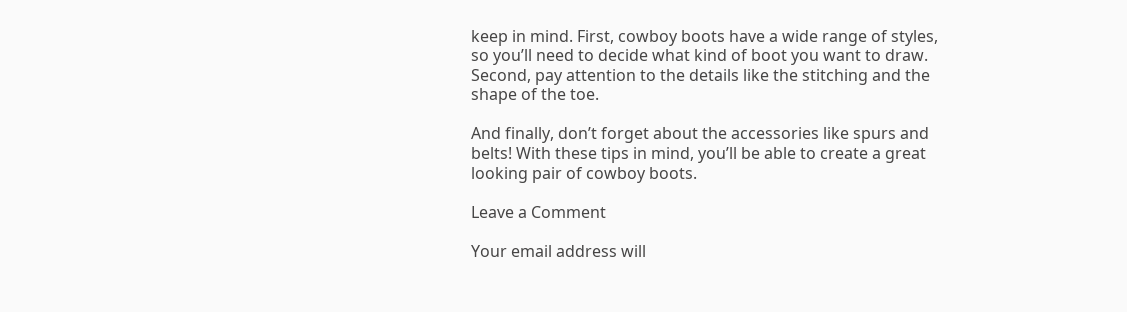keep in mind. First, cowboy boots have a wide range of styles, so you’ll need to decide what kind of boot you want to draw. Second, pay attention to the details like the stitching and the shape of the toe.

And finally, don’t forget about the accessories like spurs and belts! With these tips in mind, you’ll be able to create a great looking pair of cowboy boots.

Leave a Comment

Your email address will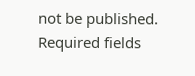not be published. Required fields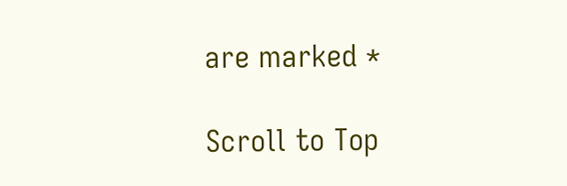are marked *

Scroll to Top